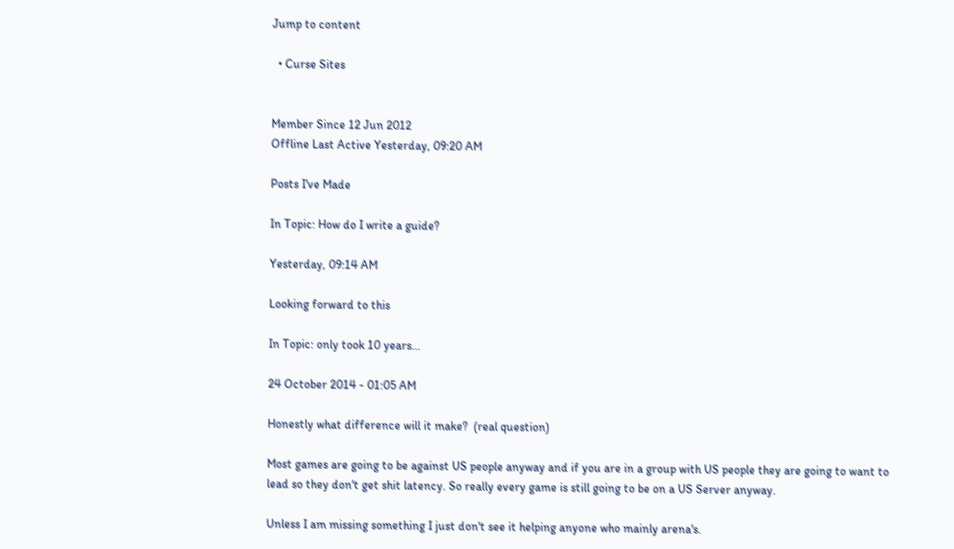Jump to content

  • Curse Sites


Member Since 12 Jun 2012
Offline Last Active Yesterday, 09:20 AM

Posts I've Made

In Topic: How do I write a guide?

Yesterday, 09:14 AM

Looking forward to this

In Topic: only took 10 years...

24 October 2014 - 01:05 AM

Honestly what difference will it make?  (real question)

Most games are going to be against US people anyway and if you are in a group with US people they are going to want to lead so they don't get shit latency. So really every game is still going to be on a US Server anyway.

Unless I am missing something I just don't see it helping anyone who mainly arena's.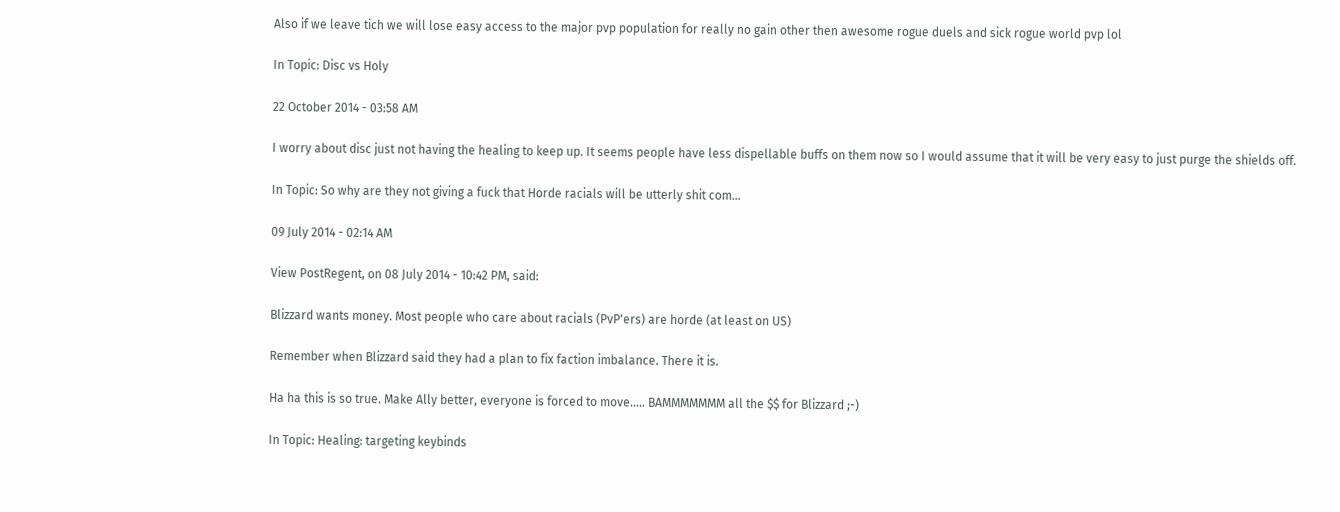Also if we leave tich we will lose easy access to the major pvp population for really no gain other then awesome rogue duels and sick rogue world pvp lol

In Topic: Disc vs Holy

22 October 2014 - 03:58 AM

I worry about disc just not having the healing to keep up. It seems people have less dispellable buffs on them now so I would assume that it will be very easy to just purge the shields off.

In Topic: So why are they not giving a fuck that Horde racials will be utterly shit com...

09 July 2014 - 02:14 AM

View PostRegent, on 08 July 2014 - 10:42 PM, said:

Blizzard wants money. Most people who care about racials (PvP'ers) are horde (at least on US)

Remember when Blizzard said they had a plan to fix faction imbalance. There it is.

Ha ha this is so true. Make Ally better, everyone is forced to move..... BAMMMMMMM all the $$ for Blizzard ;-)

In Topic: Healing: targeting keybinds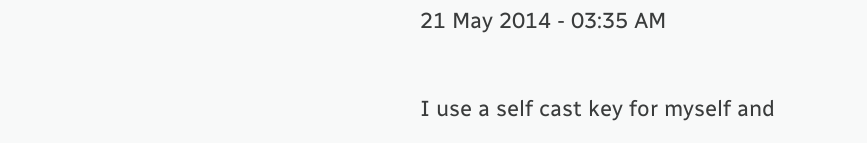21 May 2014 - 03:35 AM

I use a self cast key for myself and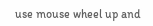use mouse wheel up and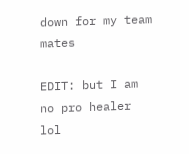down for my team mates

EDIT: but I am no pro healer lol